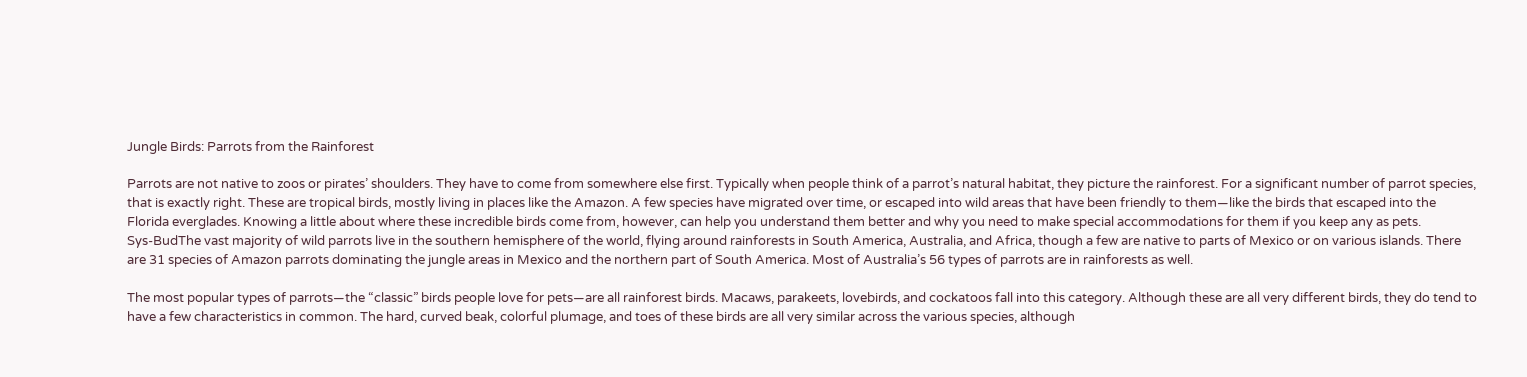Jungle Birds: Parrots from the Rainforest

Parrots are not native to zoos or pirates’ shoulders. They have to come from somewhere else first. Typically when people think of a parrot’s natural habitat, they picture the rainforest. For a significant number of parrot species, that is exactly right. These are tropical birds, mostly living in places like the Amazon. A few species have migrated over time, or escaped into wild areas that have been friendly to them—like the birds that escaped into the Florida everglades. Knowing a little about where these incredible birds come from, however, can help you understand them better and why you need to make special accommodations for them if you keep any as pets.
Sys-BudThe vast majority of wild parrots live in the southern hemisphere of the world, flying around rainforests in South America, Australia, and Africa, though a few are native to parts of Mexico or on various islands. There are 31 species of Amazon parrots dominating the jungle areas in Mexico and the northern part of South America. Most of Australia’s 56 types of parrots are in rainforests as well.

The most popular types of parrots—the “classic” birds people love for pets—are all rainforest birds. Macaws, parakeets, lovebirds, and cockatoos fall into this category. Although these are all very different birds, they do tend to have a few characteristics in common. The hard, curved beak, colorful plumage, and toes of these birds are all very similar across the various species, although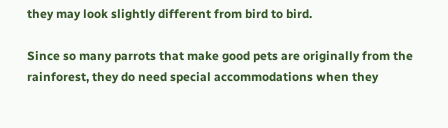they may look slightly different from bird to bird.

Since so many parrots that make good pets are originally from the rainforest, they do need special accommodations when they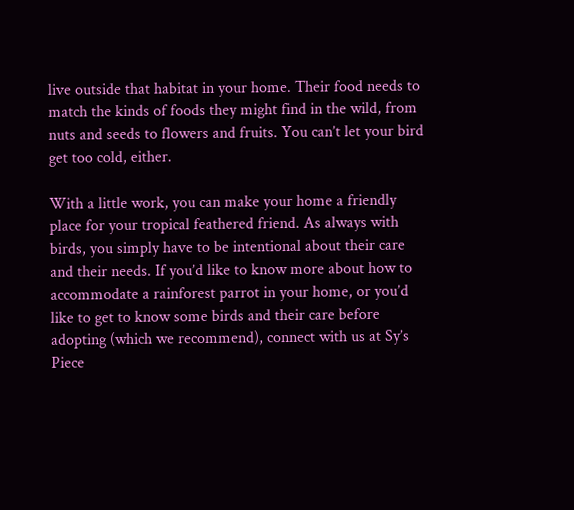live outside that habitat in your home. Their food needs to match the kinds of foods they might find in the wild, from nuts and seeds to flowers and fruits. You can’t let your bird get too cold, either.

With a little work, you can make your home a friendly place for your tropical feathered friend. As always with birds, you simply have to be intentional about their care and their needs. If you’d like to know more about how to accommodate a rainforest parrot in your home, or you’d like to get to know some birds and their care before adopting (which we recommend), connect with us at Sy’s Piece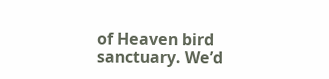of Heaven bird sanctuary. We’d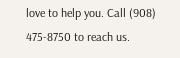love to help you. Call (908) 475-8750 to reach us.